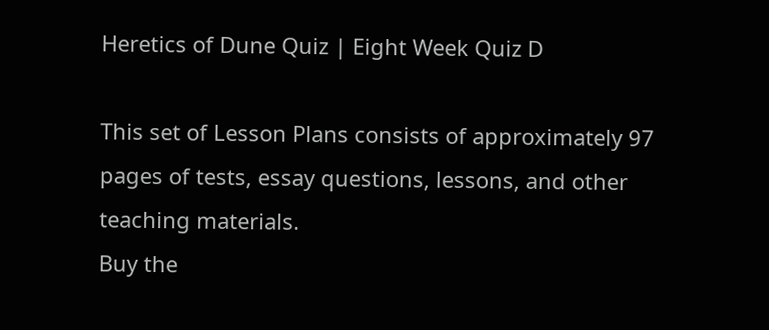Heretics of Dune Quiz | Eight Week Quiz D

This set of Lesson Plans consists of approximately 97 pages of tests, essay questions, lessons, and other teaching materials.
Buy the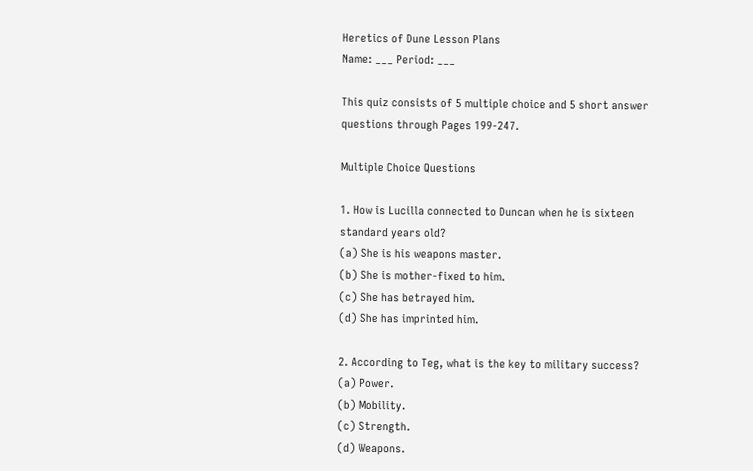Heretics of Dune Lesson Plans
Name: ___ Period: ___

This quiz consists of 5 multiple choice and 5 short answer questions through Pages 199-247.

Multiple Choice Questions

1. How is Lucilla connected to Duncan when he is sixteen standard years old?
(a) She is his weapons master.
(b) She is mother-fixed to him.
(c) She has betrayed him.
(d) She has imprinted him.

2. According to Teg, what is the key to military success?
(a) Power.
(b) Mobility.
(c) Strength.
(d) Weapons.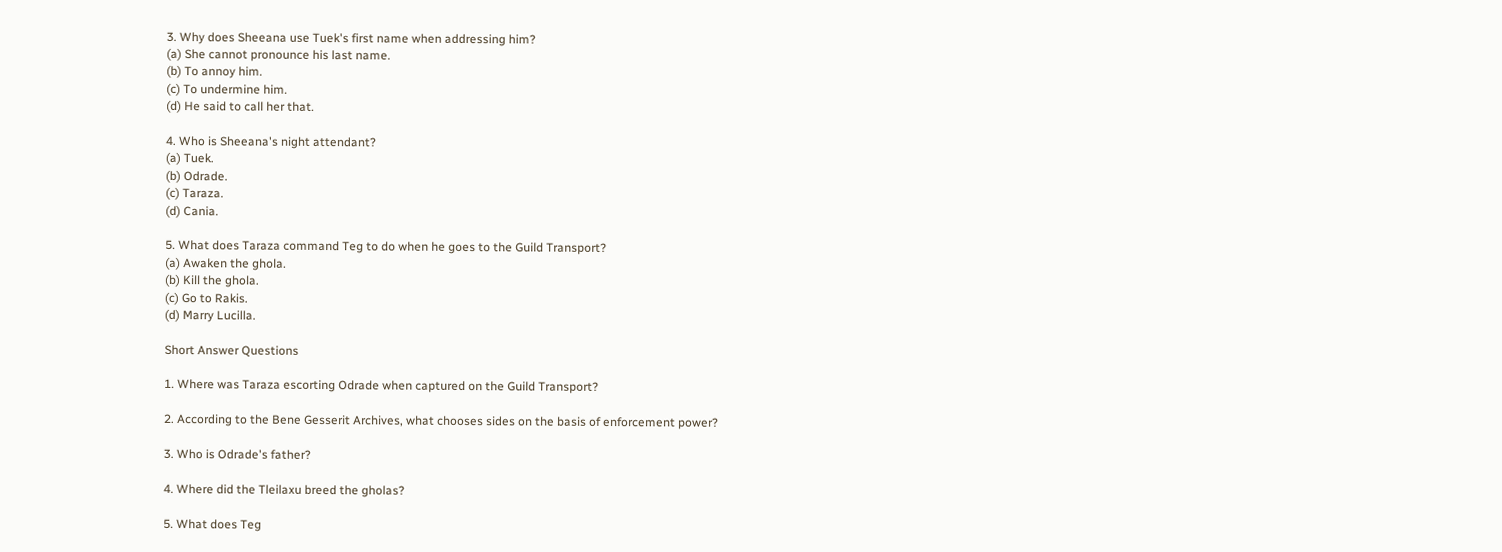3. Why does Sheeana use Tuek's first name when addressing him?
(a) She cannot pronounce his last name.
(b) To annoy him.
(c) To undermine him.
(d) He said to call her that.

4. Who is Sheeana's night attendant?
(a) Tuek.
(b) Odrade.
(c) Taraza.
(d) Cania.

5. What does Taraza command Teg to do when he goes to the Guild Transport?
(a) Awaken the ghola.
(b) Kill the ghola.
(c) Go to Rakis.
(d) Marry Lucilla.

Short Answer Questions

1. Where was Taraza escorting Odrade when captured on the Guild Transport?

2. According to the Bene Gesserit Archives, what chooses sides on the basis of enforcement power?

3. Who is Odrade's father?

4. Where did the Tleilaxu breed the gholas?

5. What does Teg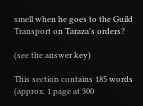smell when he goes to the Guild Transport on Taraza's orders?

(see the answer key)

This section contains 185 words
(approx. 1 page at 300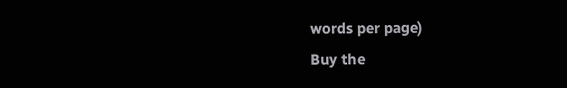words per page)
Buy the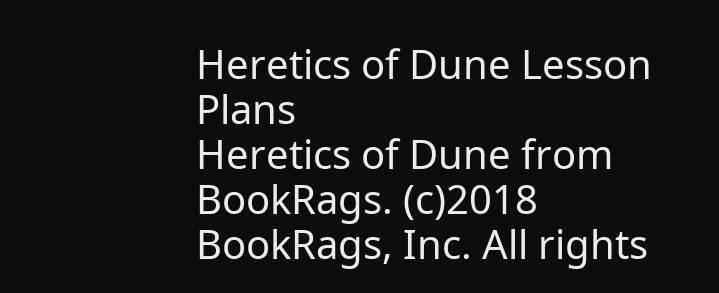Heretics of Dune Lesson Plans
Heretics of Dune from BookRags. (c)2018 BookRags, Inc. All rights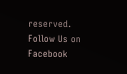reserved.
Follow Us on Facebook